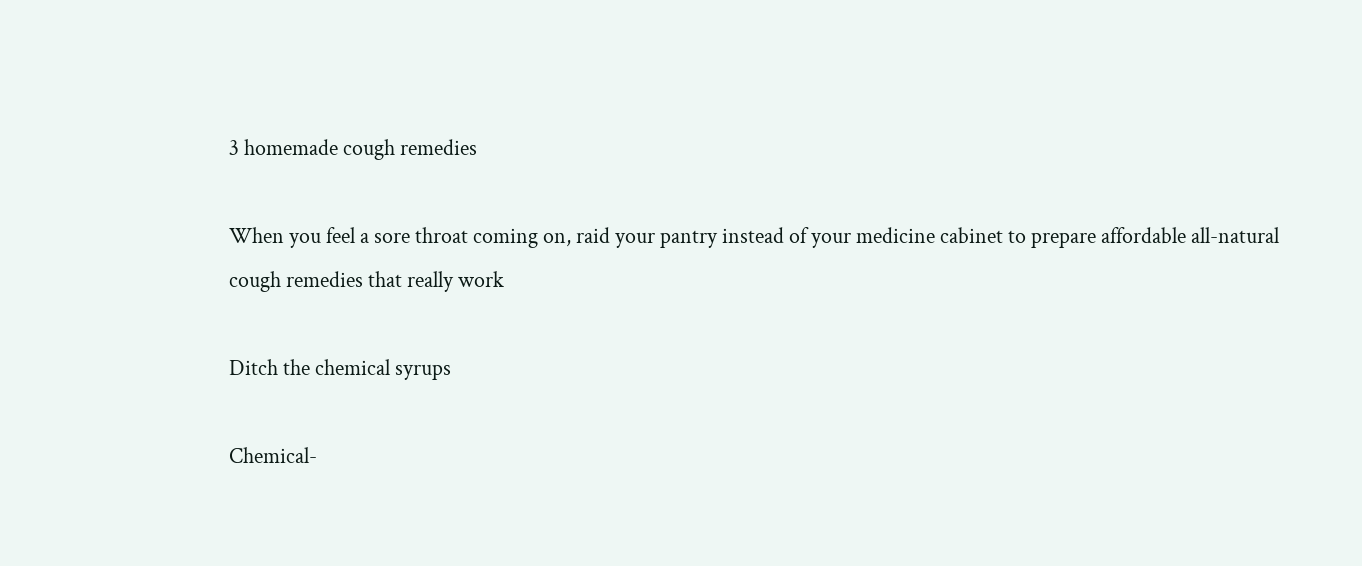3 homemade cough remedies

When you feel a sore throat coming on, raid your pantry instead of your medicine cabinet to prepare affordable all-natural cough remedies that really work

Ditch the chemical syrups

Chemical-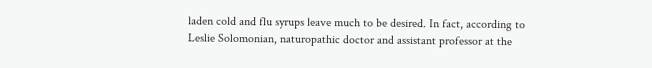laden cold and flu syrups leave much to be desired. In fact, according to Leslie Solomonian, naturopathic doctor and assistant professor at the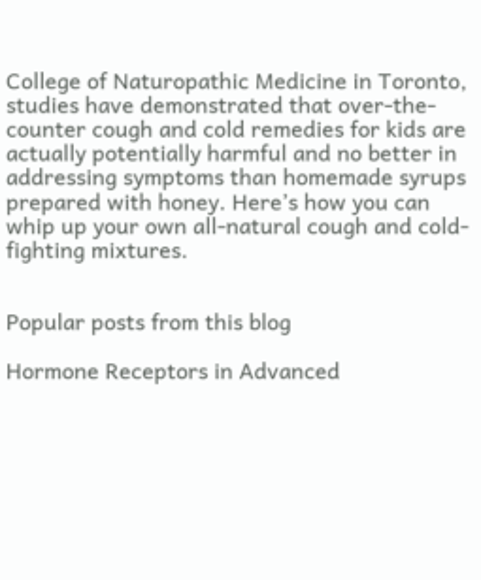College of Naturopathic Medicine in Toronto, studies have demonstrated that over-the-counter cough and cold remedies for kids are actually potentially harmful and no better in addressing symptoms than homemade syrups prepared with honey. Here’s how you can whip up your own all-natural cough and cold-fighting mixtures.


Popular posts from this blog

Hormone Receptors in Advanced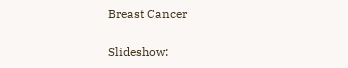Breast Cancer

Slideshow: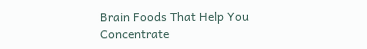Brain Foods That Help You Concentrate